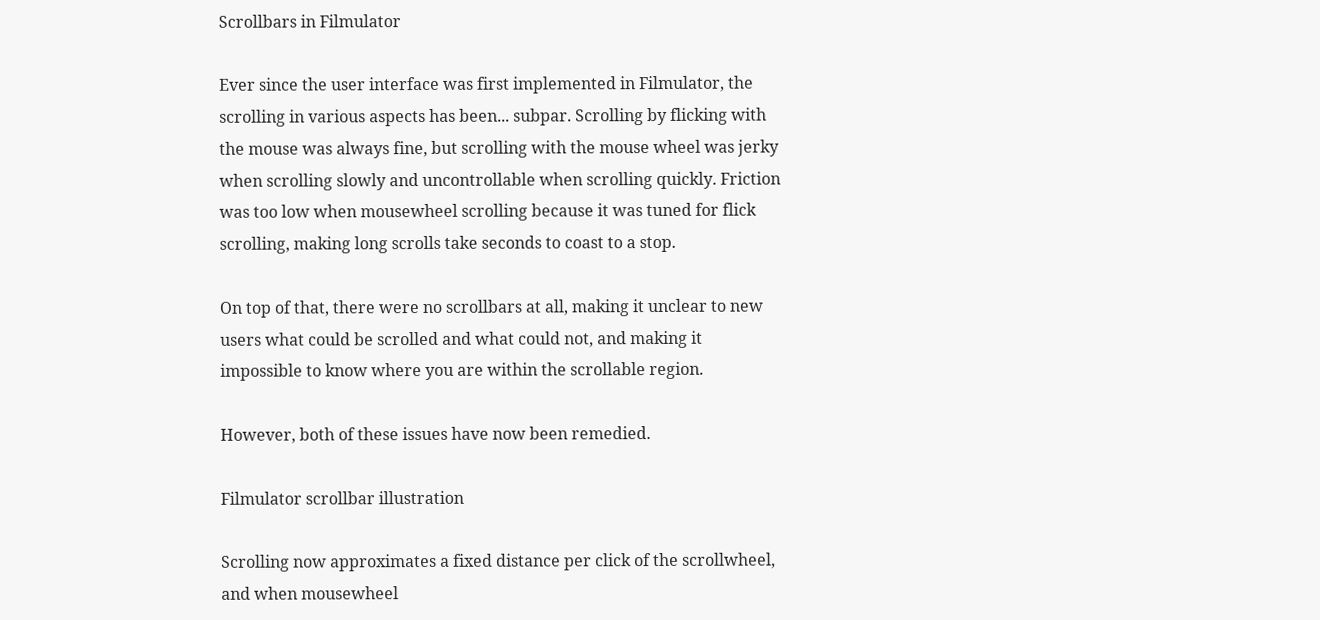Scrollbars in Filmulator

Ever since the user interface was first implemented in Filmulator, the scrolling in various aspects has been... subpar. Scrolling by flicking with the mouse was always fine, but scrolling with the mouse wheel was jerky when scrolling slowly and uncontrollable when scrolling quickly. Friction was too low when mousewheel scrolling because it was tuned for flick scrolling, making long scrolls take seconds to coast to a stop.

On top of that, there were no scrollbars at all, making it unclear to new users what could be scrolled and what could not, and making it impossible to know where you are within the scrollable region.

However, both of these issues have now been remedied.

Filmulator scrollbar illustration

Scrolling now approximates a fixed distance per click of the scrollwheel, and when mousewheel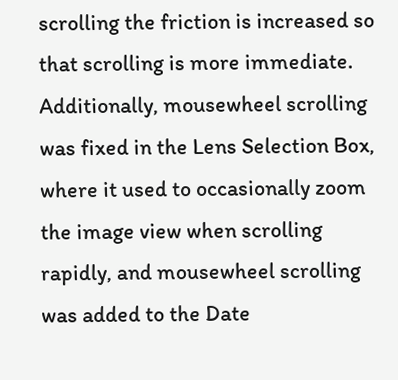scrolling the friction is increased so that scrolling is more immediate. Additionally, mousewheel scrolling was fixed in the Lens Selection Box, where it used to occasionally zoom the image view when scrolling rapidly, and mousewheel scrolling was added to the Date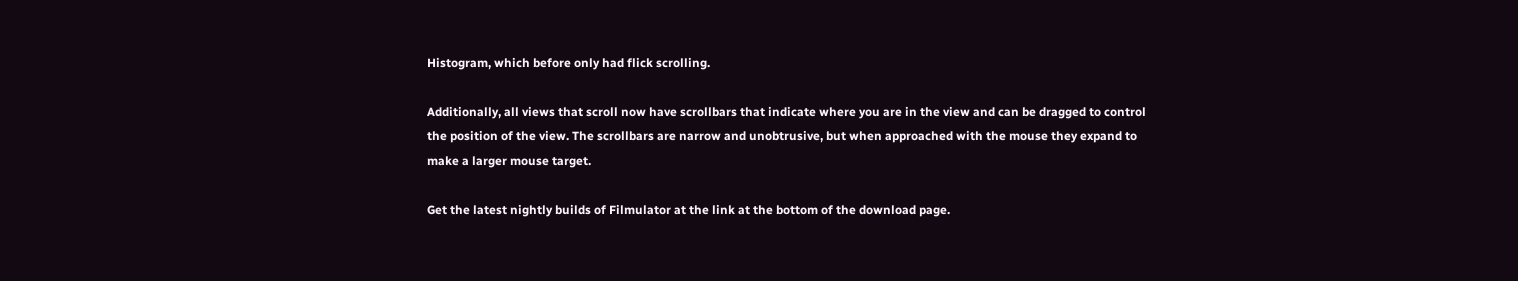Histogram, which before only had flick scrolling.

Additionally, all views that scroll now have scrollbars that indicate where you are in the view and can be dragged to control the position of the view. The scrollbars are narrow and unobtrusive, but when approached with the mouse they expand to make a larger mouse target.

Get the latest nightly builds of Filmulator at the link at the bottom of the download page.